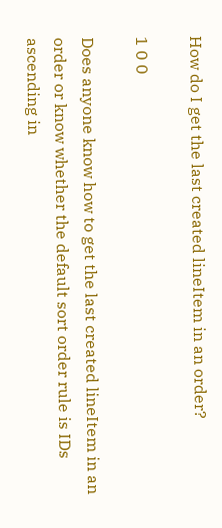How do I get the last created lineItem in an order?

1 0 0

Does anyone know how to get the last created lineItem in an order or know whether the default sort order rule is IDs ascending in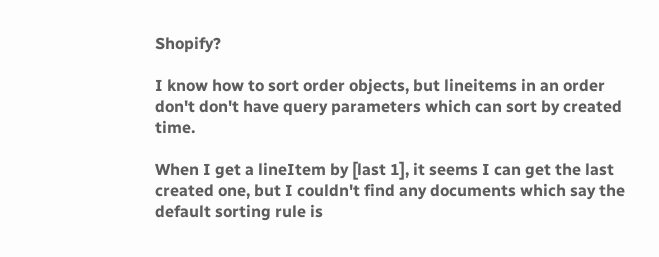Shopify?

I know how to sort order objects, but lineitems in an order don't don't have query parameters which can sort by created time.

When I get a lineItem by [last 1], it seems I can get the last created one, but I couldn't find any documents which say the default sorting rule is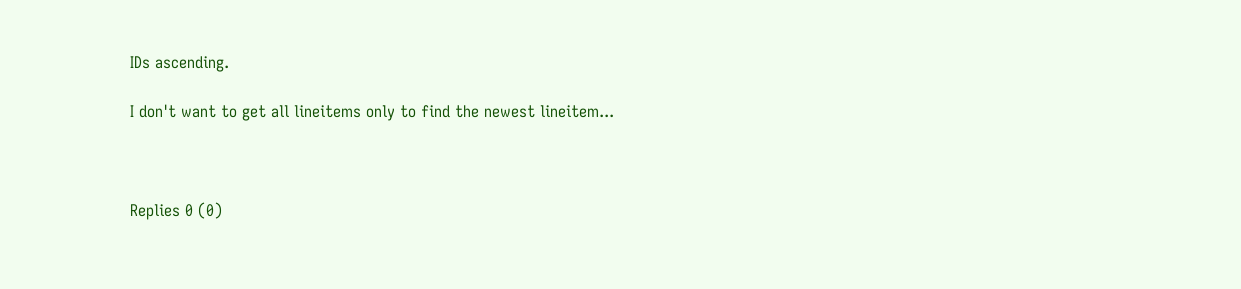IDs ascending.

I don't want to get all lineitems only to find the newest lineitem...



Replies 0 (0)